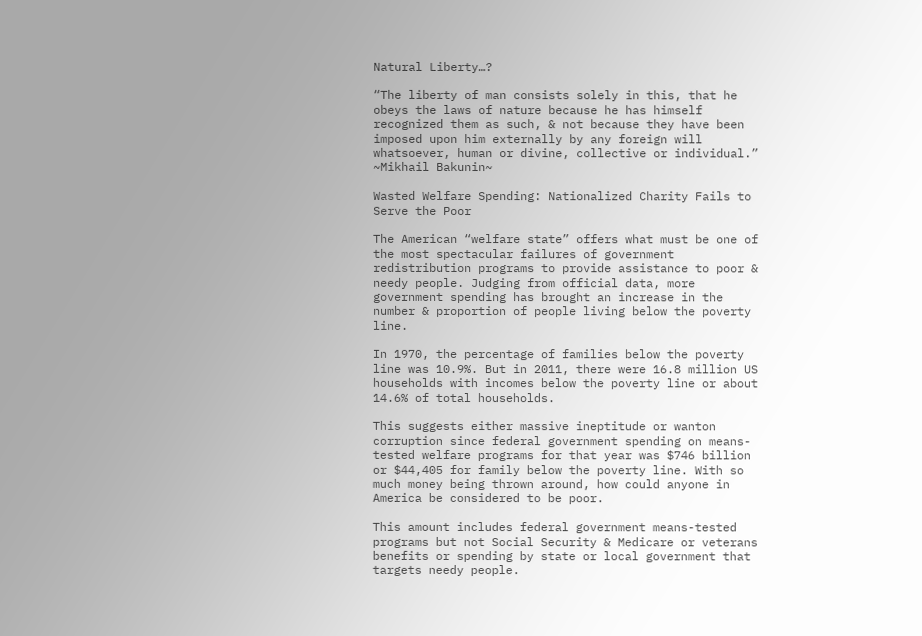Natural Liberty…?

“The liberty of man consists solely in this, that he obeys the laws of nature because he has himself recognized them as such, & not because they have been imposed upon him externally by any foreign will whatsoever, human or divine, collective or individual.”
~Mikhail Bakunin~

Wasted Welfare Spending: Nationalized Charity Fails to Serve the Poor

The American “welfare state” offers what must be one of the most spectacular failures of government redistribution programs to provide assistance to poor & needy people. Judging from official data, more government spending has brought an increase in the number & proportion of people living below the poverty line.

In 1970, the percentage of families below the poverty line was 10.9%. But in 2011, there were 16.8 million US households with incomes below the poverty line or about 14.6% of total households.

This suggests either massive ineptitude or wanton corruption since federal government spending on means-tested welfare programs for that year was $746 billion or $44,405 for family below the poverty line. With so much money being thrown around, how could anyone in America be considered to be poor.

This amount includes federal government means-tested programs but not Social Security & Medicare or veterans benefits or spending by state or local government that targets needy people.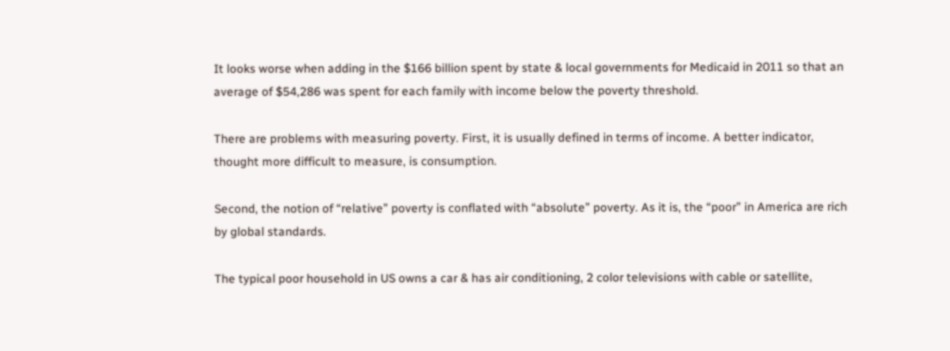It looks worse when adding in the $166 billion spent by state & local governments for Medicaid in 2011 so that an average of $54,286 was spent for each family with income below the poverty threshold.

There are problems with measuring poverty. First, it is usually defined in terms of income. A better indicator, thought more difficult to measure, is consumption.

Second, the notion of “relative” poverty is conflated with “absolute” poverty. As it is, the “poor” in America are rich by global standards.

The typical poor household in US owns a car & has air conditioning, 2 color televisions with cable or satellite,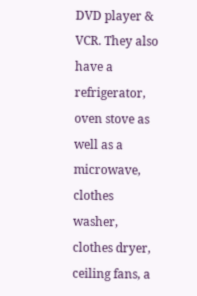DVD player & VCR. They also have a refrigerator, oven stove as well as a microwave, clothes washer, clothes dryer, ceiling fans, a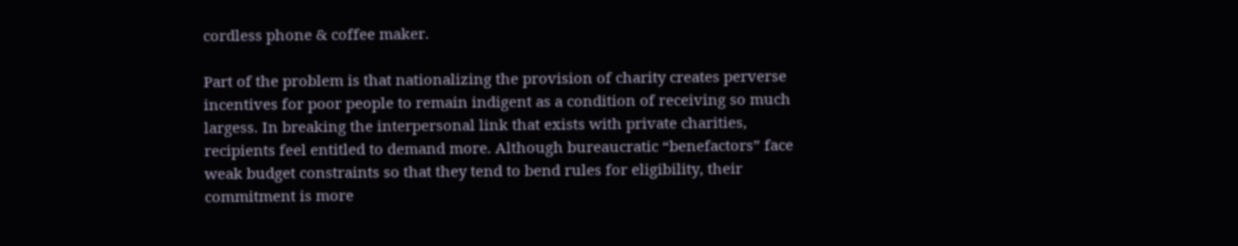cordless phone & coffee maker.

Part of the problem is that nationalizing the provision of charity creates perverse incentives for poor people to remain indigent as a condition of receiving so much largess. In breaking the interpersonal link that exists with private charities, recipients feel entitled to demand more. Although bureaucratic “benefactors” face weak budget constraints so that they tend to bend rules for eligibility, their commitment is more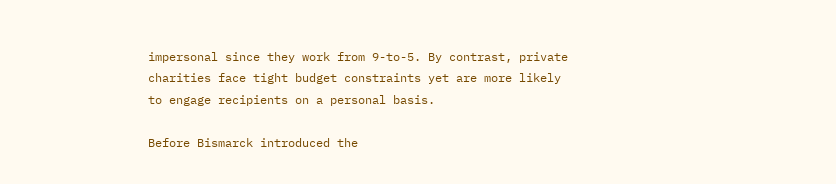impersonal since they work from 9-to-5. By contrast, private charities face tight budget constraints yet are more likely to engage recipients on a personal basis.

Before Bismarck introduced the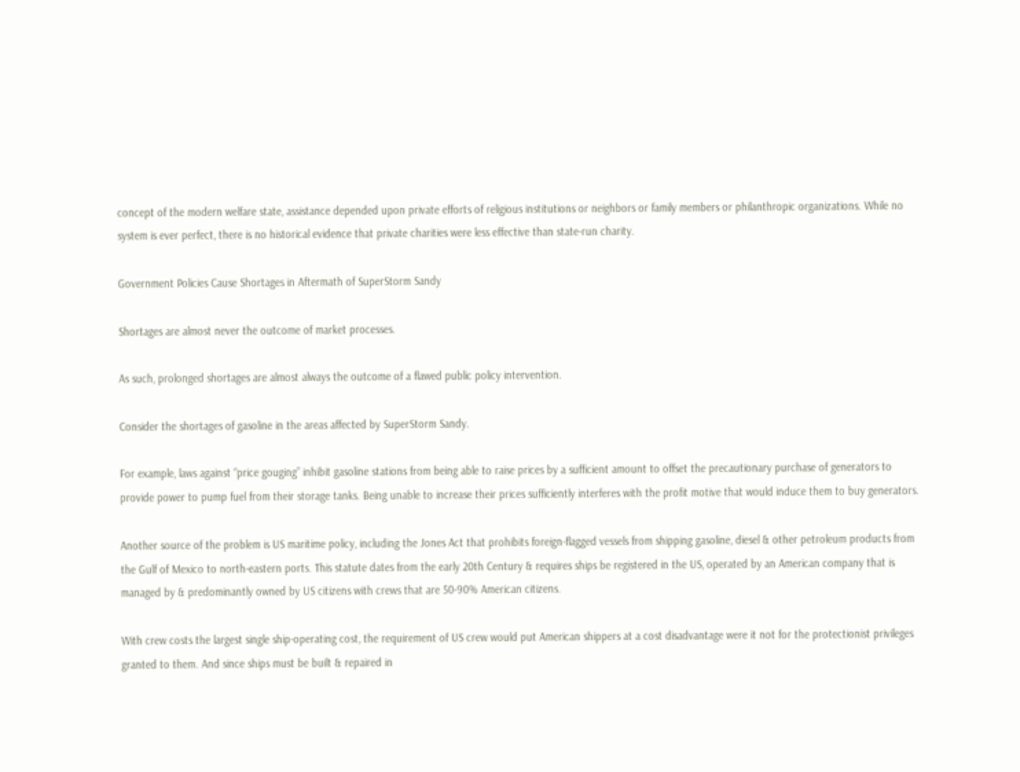concept of the modern welfare state, assistance depended upon private efforts of religious institutions or neighbors or family members or philanthropic organizations. While no system is ever perfect, there is no historical evidence that private charities were less effective than state-run charity.

Government Policies Cause Shortages in Aftermath of SuperStorm Sandy

Shortages are almost never the outcome of market processes.

As such, prolonged shortages are almost always the outcome of a flawed public policy intervention.

Consider the shortages of gasoline in the areas affected by SuperStorm Sandy.

For example, laws against “price gouging” inhibit gasoline stations from being able to raise prices by a sufficient amount to offset the precautionary purchase of generators to provide power to pump fuel from their storage tanks. Being unable to increase their prices sufficiently interferes with the profit motive that would induce them to buy generators.

Another source of the problem is US maritime policy, including the Jones Act that prohibits foreign-flagged vessels from shipping gasoline, diesel & other petroleum products from the Gulf of Mexico to north-eastern ports. This statute dates from the early 20th Century & requires ships be registered in the US, operated by an American company that is managed by & predominantly owned by US citizens with crews that are 50-90% American citizens.

With crew costs the largest single ship-operating cost, the requirement of US crew would put American shippers at a cost disadvantage were it not for the protectionist privileges granted to them. And since ships must be built & repaired in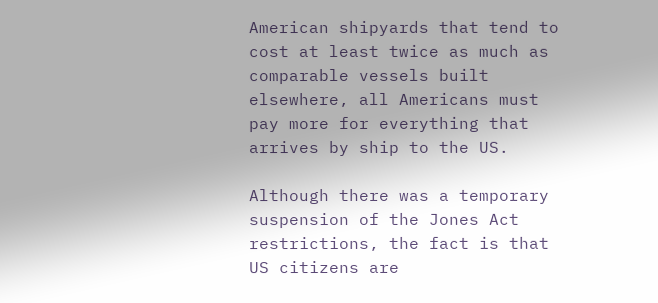American shipyards that tend to cost at least twice as much as comparable vessels built elsewhere, all Americans must pay more for everything that arrives by ship to the US.

Although there was a temporary suspension of the Jones Act restrictions, the fact is that US citizens are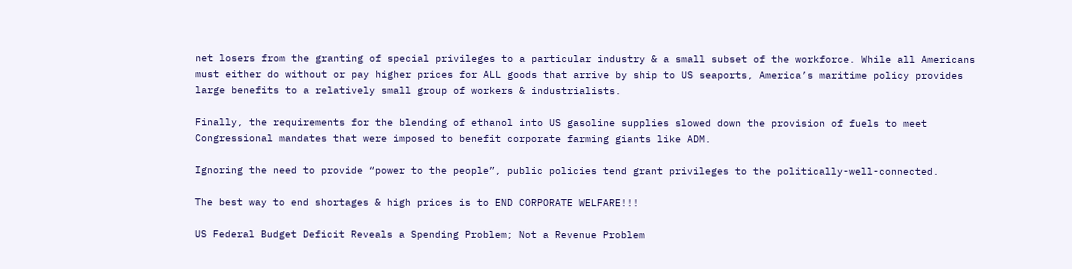net losers from the granting of special privileges to a particular industry & a small subset of the workforce. While all Americans must either do without or pay higher prices for ALL goods that arrive by ship to US seaports, America’s maritime policy provides large benefits to a relatively small group of workers & industrialists.

Finally, the requirements for the blending of ethanol into US gasoline supplies slowed down the provision of fuels to meet Congressional mandates that were imposed to benefit corporate farming giants like ADM.

Ignoring the need to provide “power to the people”, public policies tend grant privileges to the politically-well-connected.

The best way to end shortages & high prices is to END CORPORATE WELFARE!!!

US Federal Budget Deficit Reveals a Spending Problem; Not a Revenue Problem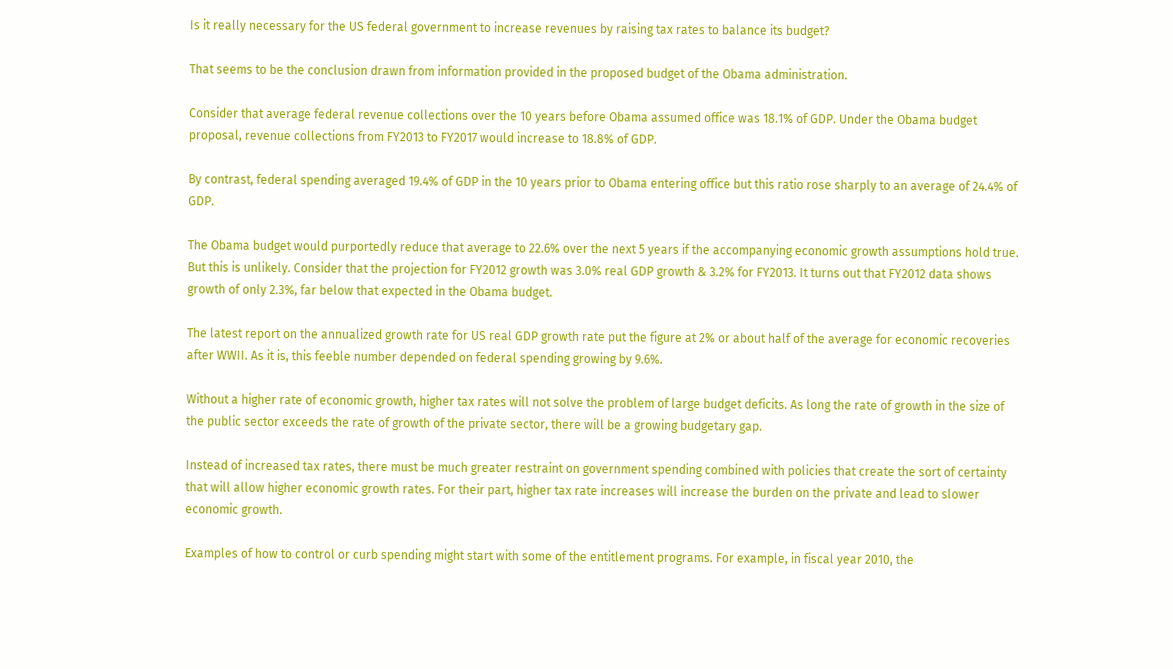Is it really necessary for the US federal government to increase revenues by raising tax rates to balance its budget?

That seems to be the conclusion drawn from information provided in the proposed budget of the Obama administration.

Consider that average federal revenue collections over the 10 years before Obama assumed office was 18.1% of GDP. Under the Obama budget proposal, revenue collections from FY2013 to FY2017 would increase to 18.8% of GDP.

By contrast, federal spending averaged 19.4% of GDP in the 10 years prior to Obama entering office but this ratio rose sharply to an average of 24.4% of GDP.

The Obama budget would purportedly reduce that average to 22.6% over the next 5 years if the accompanying economic growth assumptions hold true. But this is unlikely. Consider that the projection for FY2012 growth was 3.0% real GDP growth & 3.2% for FY2013. It turns out that FY2012 data shows growth of only 2.3%, far below that expected in the Obama budget.

The latest report on the annualized growth rate for US real GDP growth rate put the figure at 2% or about half of the average for economic recoveries after WWII. As it is, this feeble number depended on federal spending growing by 9.6%.

Without a higher rate of economic growth, higher tax rates will not solve the problem of large budget deficits. As long the rate of growth in the size of the public sector exceeds the rate of growth of the private sector, there will be a growing budgetary gap.

Instead of increased tax rates, there must be much greater restraint on government spending combined with policies that create the sort of certainty that will allow higher economic growth rates. For their part, higher tax rate increases will increase the burden on the private and lead to slower economic growth.

Examples of how to control or curb spending might start with some of the entitlement programs. For example, in fiscal year 2010, the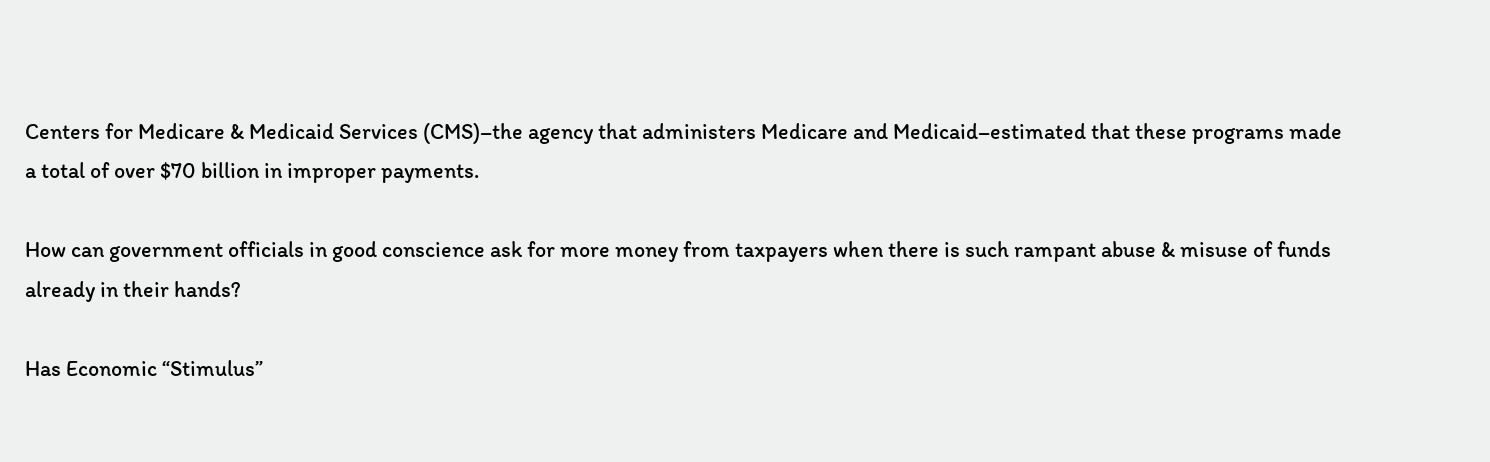Centers for Medicare & Medicaid Services (CMS)–the agency that administers Medicare and Medicaid–estimated that these programs made a total of over $70 billion in improper payments.

How can government officials in good conscience ask for more money from taxpayers when there is such rampant abuse & misuse of funds already in their hands?

Has Economic “Stimulus”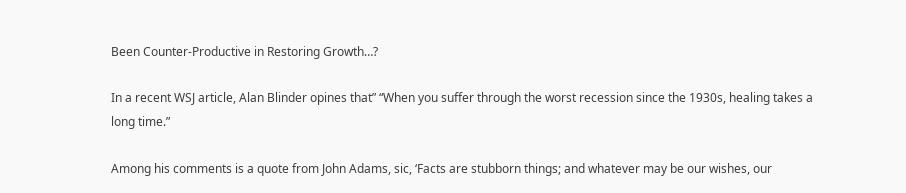Been Counter-Productive in Restoring Growth…?

In a recent WSJ article, Alan Blinder opines that” “When you suffer through the worst recession since the 1930s, healing takes a long time.”

Among his comments is a quote from John Adams, sic, ‘Facts are stubborn things; and whatever may be our wishes, our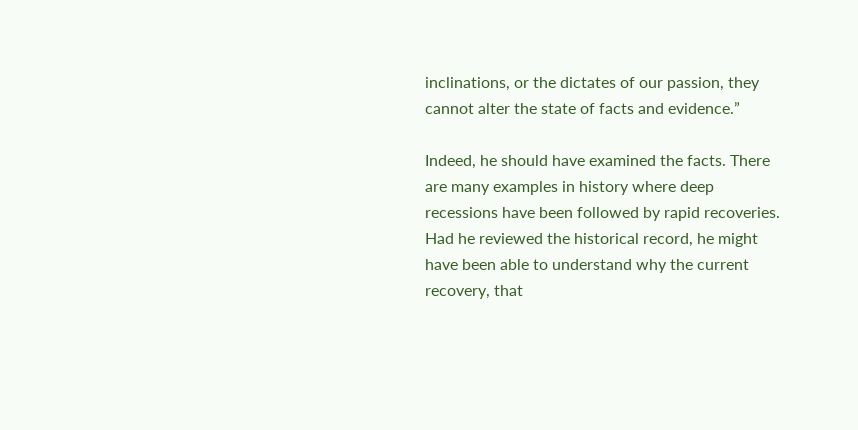inclinations, or the dictates of our passion, they cannot alter the state of facts and evidence.”

Indeed, he should have examined the facts. There are many examples in history where deep recessions have been followed by rapid recoveries. Had he reviewed the historical record, he might have been able to understand why the current recovery, that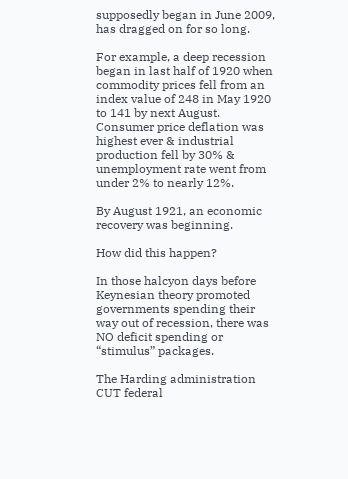supposedly began in June 2009, has dragged on for so long.

For example, a deep recession began in last half of 1920 when commodity prices fell from an index value of 248 in May 1920 to 141 by next August. Consumer price deflation was highest ever & industrial production fell by 30% & unemployment rate went from under 2% to nearly 12%.

By August 1921, an economic recovery was beginning.

How did this happen?

In those halcyon days before Keynesian theory promoted governments spending their way out of recession, there was NO deficit spending or “stimulus” packages.

The Harding administration CUT federal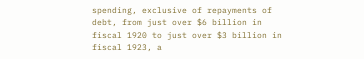spending, exclusive of repayments of debt, from just over $6 billion in fiscal 1920 to just over $3 billion in fiscal 1923, a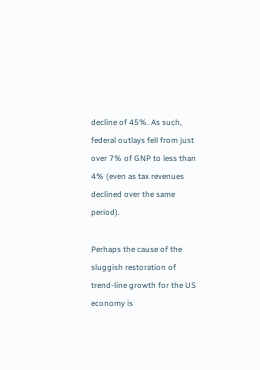decline of 45%. As such, federal outlays fell from just over 7% of GNP to less than 4% (even as tax revenues declined over the same period).

Perhaps the cause of the sluggish restoration of trend-line growth for the US economy is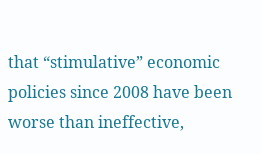that “stimulative” economic policies since 2008 have been worse than ineffective,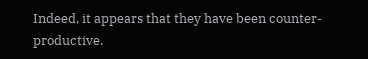Indeed, it appears that they have been counter-productive.